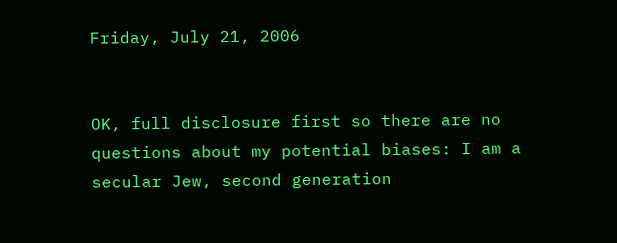Friday, July 21, 2006


OK, full disclosure first so there are no questions about my potential biases: I am a secular Jew, second generation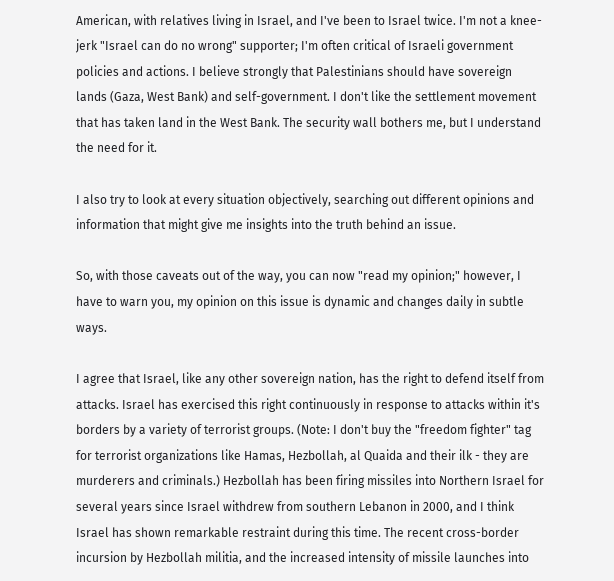American, with relatives living in Israel, and I've been to Israel twice. I'm not a knee-jerk "Israel can do no wrong" supporter; I'm often critical of Israeli government policies and actions. I believe strongly that Palestinians should have sovereign lands (Gaza, West Bank) and self-government. I don't like the settlement movement that has taken land in the West Bank. The security wall bothers me, but I understand the need for it.

I also try to look at every situation objectively, searching out different opinions and information that might give me insights into the truth behind an issue.

So, with those caveats out of the way, you can now "read my opinion;" however, I have to warn you, my opinion on this issue is dynamic and changes daily in subtle ways.

I agree that Israel, like any other sovereign nation, has the right to defend itself from attacks. Israel has exercised this right continuously in response to attacks within it's borders by a variety of terrorist groups. (Note: I don't buy the "freedom fighter" tag for terrorist organizations like Hamas, Hezbollah, al Quaida and their ilk - they are murderers and criminals.) Hezbollah has been firing missiles into Northern Israel for several years since Israel withdrew from southern Lebanon in 2000, and I think Israel has shown remarkable restraint during this time. The recent cross-border incursion by Hezbollah militia, and the increased intensity of missile launches into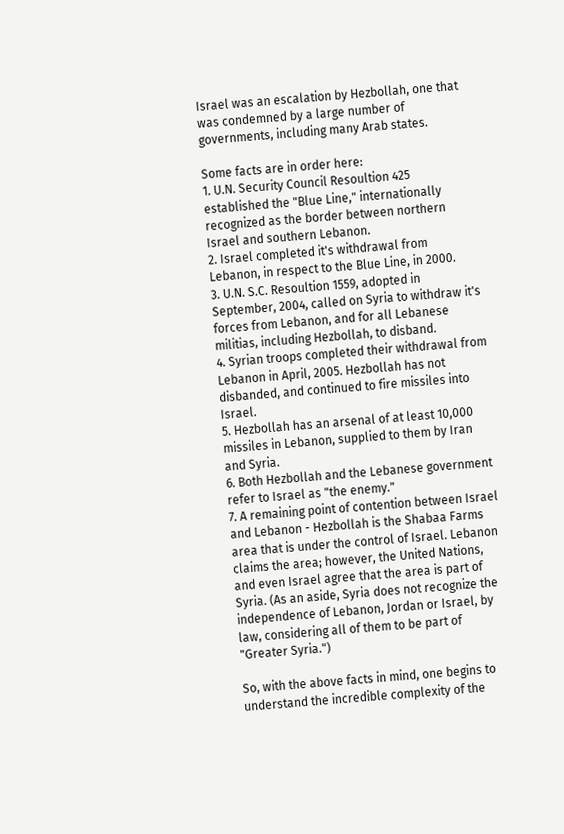Israel was an escalation by Hezbollah, one that was condemned by a large number of governments, including many Arab states.

Some facts are in order here:
1. U.N. Security Council Resoultion 425 established the "Blue Line," internationally recognized as the border between northern Israel and southern Lebanon.
2. Israel completed it's withdrawal from Lebanon, in respect to the Blue Line, in 2000.
3. U.N. S.C. Resoultion 1559, adopted in September, 2004, called on Syria to withdraw it's forces from Lebanon, and for all Lebanese militias, including Hezbollah, to disband.
4. Syrian troops completed their withdrawal from Lebanon in April, 2005. Hezbollah has not disbanded, and continued to fire missiles into Israel.
5. Hezbollah has an arsenal of at least 10,000 missiles in Lebanon, supplied to them by Iran and Syria.
6. Both Hezbollah and the Lebanese government refer to Israel as "the enemy."
7. A remaining point of contention between Israel and Lebanon - Hezbollah is the Shabaa Farms area that is under the control of Israel. Lebanon claims the area; however, the United Nations, and even Israel agree that the area is part of Syria. (As an aside, Syria does not recognize the independence of Lebanon, Jordan or Israel, by law, considering all of them to be part of "Greater Syria.")

So, with the above facts in mind, one begins to understand the incredible complexity of the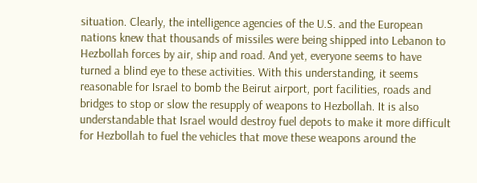situation. Clearly, the intelligence agencies of the U.S. and the European nations knew that thousands of missiles were being shipped into Lebanon to Hezbollah forces by air, ship and road. And yet, everyone seems to have turned a blind eye to these activities. With this understanding, it seems reasonable for Israel to bomb the Beirut airport, port facilities, roads and bridges to stop or slow the resupply of weapons to Hezbollah. It is also understandable that Israel would destroy fuel depots to make it more difficult for Hezbollah to fuel the vehicles that move these weapons around the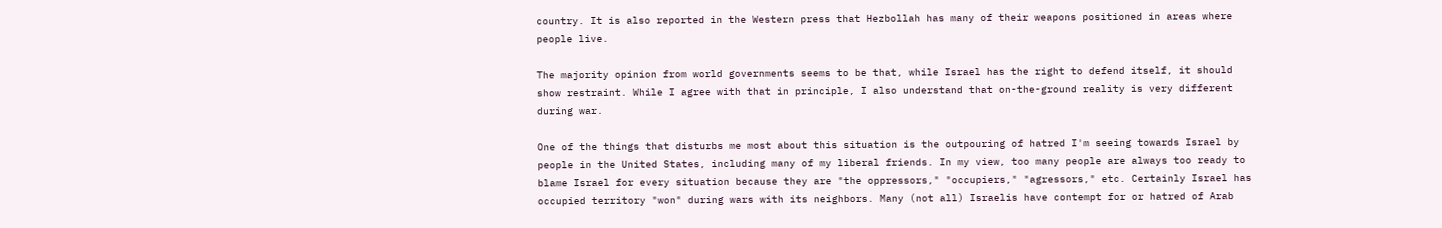country. It is also reported in the Western press that Hezbollah has many of their weapons positioned in areas where people live.

The majority opinion from world governments seems to be that, while Israel has the right to defend itself, it should show restraint. While I agree with that in principle, I also understand that on-the-ground reality is very different during war.

One of the things that disturbs me most about this situation is the outpouring of hatred I'm seeing towards Israel by people in the United States, including many of my liberal friends. In my view, too many people are always too ready to blame Israel for every situation because they are "the oppressors," "occupiers," "agressors," etc. Certainly Israel has occupied territory "won" during wars with its neighbors. Many (not all) Israelis have contempt for or hatred of Arab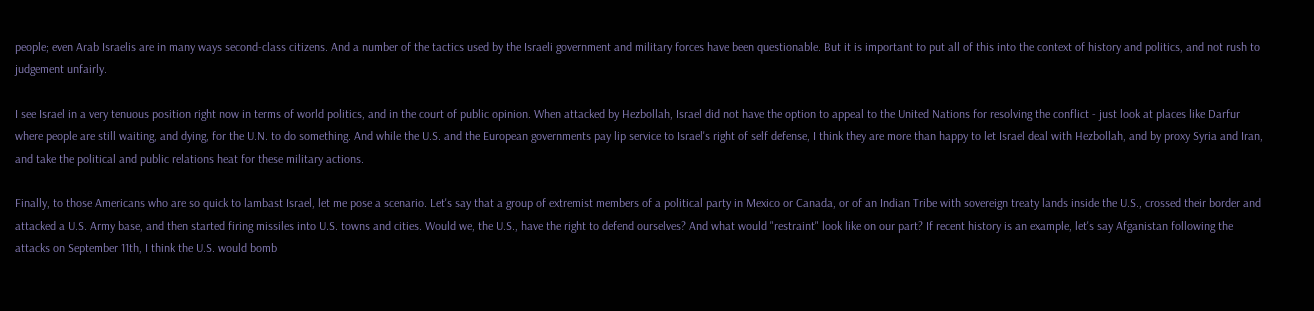people; even Arab Israelis are in many ways second-class citizens. And a number of the tactics used by the Israeli government and military forces have been questionable. But it is important to put all of this into the context of history and politics, and not rush to judgement unfairly.

I see Israel in a very tenuous position right now in terms of world politics, and in the court of public opinion. When attacked by Hezbollah, Israel did not have the option to appeal to the United Nations for resolving the conflict - just look at places like Darfur where people are still waiting, and dying, for the U.N. to do something. And while the U.S. and the European governments pay lip service to Israel's right of self defense, I think they are more than happy to let Israel deal with Hezbollah, and by proxy Syria and Iran, and take the political and public relations heat for these military actions.

Finally, to those Americans who are so quick to lambast Israel, let me pose a scenario. Let's say that a group of extremist members of a political party in Mexico or Canada, or of an Indian Tribe with sovereign treaty lands inside the U.S., crossed their border and attacked a U.S. Army base, and then started firing missiles into U.S. towns and cities. Would we, the U.S., have the right to defend ourselves? And what would "restraint" look like on our part? If recent history is an example, let's say Afganistan following the attacks on September 11th, I think the U.S. would bomb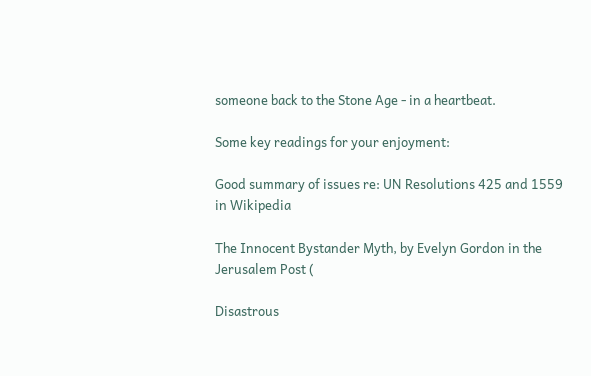someone back to the Stone Age - in a heartbeat.

Some key readings for your enjoyment:

Good summary of issues re: UN Resolutions 425 and 1559 in Wikipedia

The Innocent Bystander Myth, by Evelyn Gordon in the Jerusalem Post (

Disastrous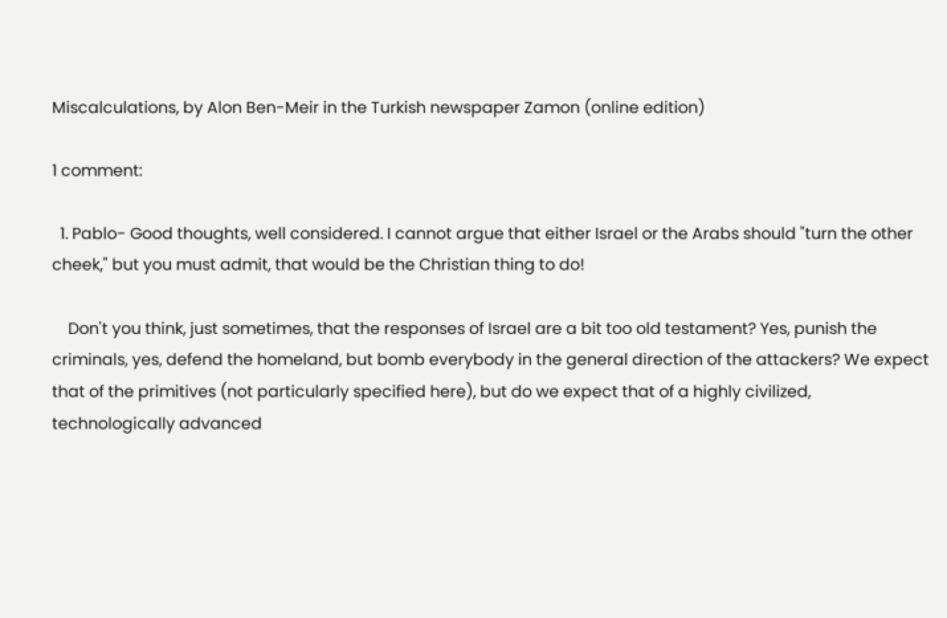Miscalculations, by Alon Ben-Meir in the Turkish newspaper Zamon (online edition)

1 comment:

  1. Pablo- Good thoughts, well considered. I cannot argue that either Israel or the Arabs should "turn the other cheek," but you must admit, that would be the Christian thing to do!

    Don't you think, just sometimes, that the responses of Israel are a bit too old testament? Yes, punish the criminals, yes, defend the homeland, but bomb everybody in the general direction of the attackers? We expect that of the primitives (not particularly specified here), but do we expect that of a highly civilized, technologically advanced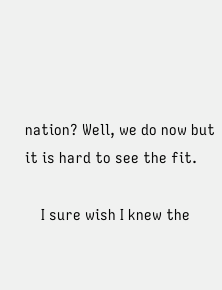nation? Well, we do now but it is hard to see the fit.

    I sure wish I knew the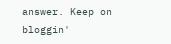answer. Keep on bloggin'